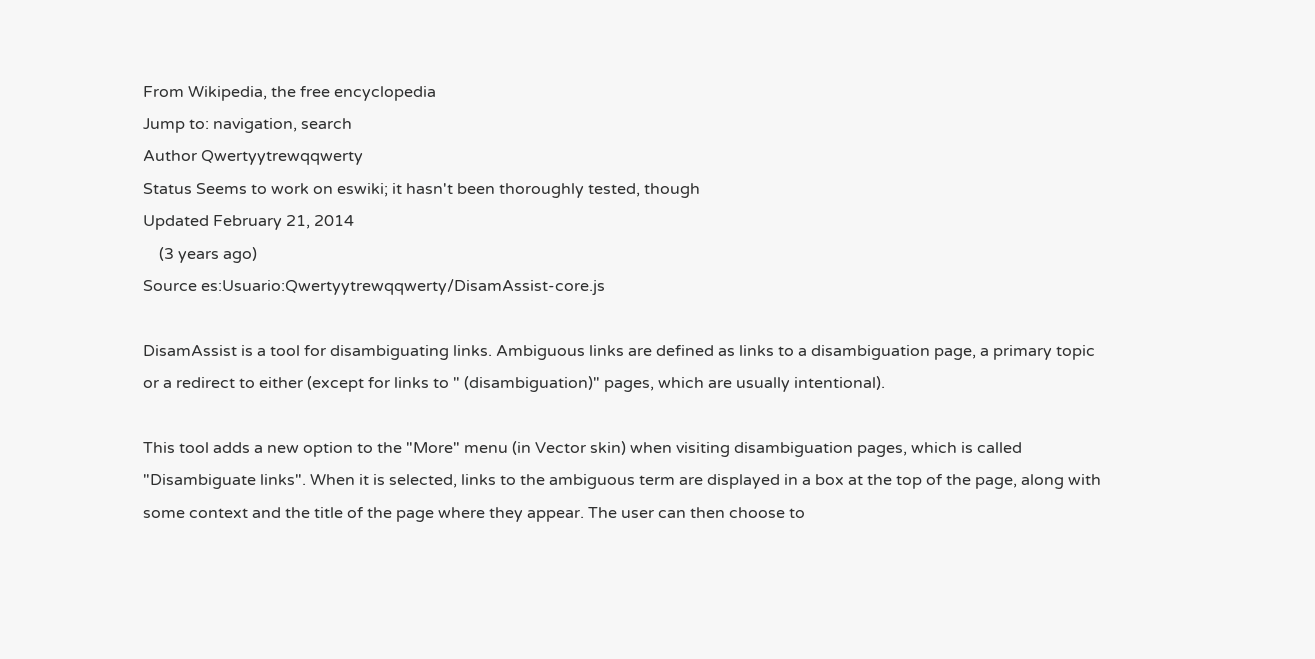From Wikipedia, the free encyclopedia
Jump to: navigation, search
Author Qwertyytrewqqwerty
Status Seems to work on eswiki; it hasn't been thoroughly tested, though
Updated February 21, 2014
    (3 years ago)
Source es:Usuario:Qwertyytrewqqwerty/DisamAssist-core.js

DisamAssist is a tool for disambiguating links. Ambiguous links are defined as links to a disambiguation page, a primary topic or a redirect to either (except for links to " (disambiguation)" pages, which are usually intentional).

This tool adds a new option to the "More" menu (in Vector skin) when visiting disambiguation pages, which is called "Disambiguate links". When it is selected, links to the ambiguous term are displayed in a box at the top of the page, along with some context and the title of the page where they appear. The user can then choose to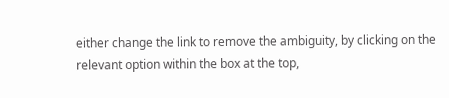either change the link to remove the ambiguity, by clicking on the relevant option within the box at the top,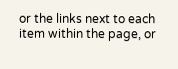or the links next to each item within the page, or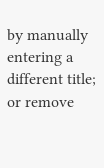by manually entering a different title; or remove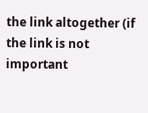the link altogether (if the link is not important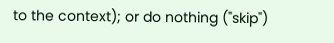to the context); or do nothing ("skip")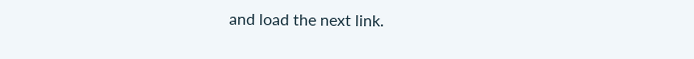and load the next link.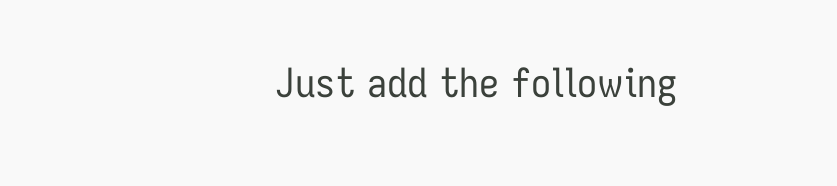Just add the following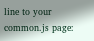line to your common.js page: